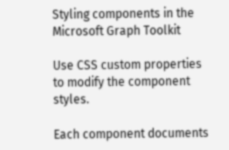Styling components in the Microsoft Graph Toolkit

Use CSS custom properties to modify the component styles.

Each component documents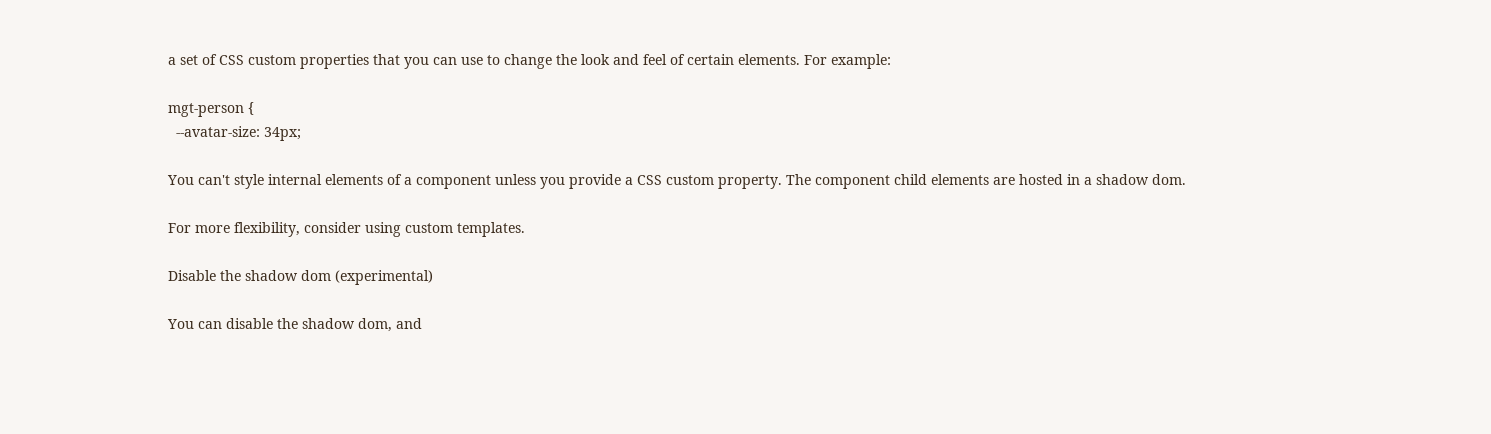a set of CSS custom properties that you can use to change the look and feel of certain elements. For example:

mgt-person {
  --avatar-size: 34px;

You can't style internal elements of a component unless you provide a CSS custom property. The component child elements are hosted in a shadow dom.

For more flexibility, consider using custom templates.

Disable the shadow dom (experimental)

You can disable the shadow dom, and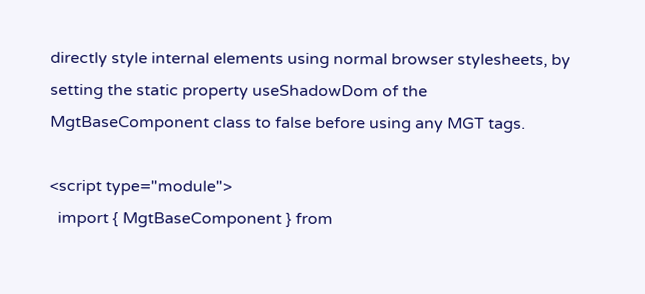directly style internal elements using normal browser stylesheets, by setting the static property useShadowDom of the MgtBaseComponent class to false before using any MGT tags.

<script type="module">
  import { MgtBaseComponent } from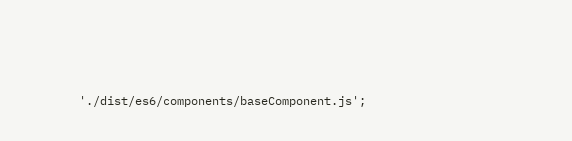'./dist/es6/components/baseComponent.js';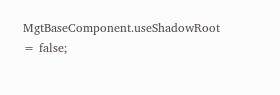MgtBaseComponent.useShadowRoot = false;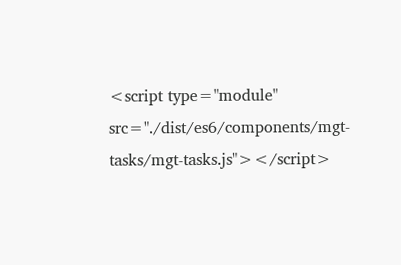<script type="module" src="./dist/es6/components/mgt-tasks/mgt-tasks.js"></script>